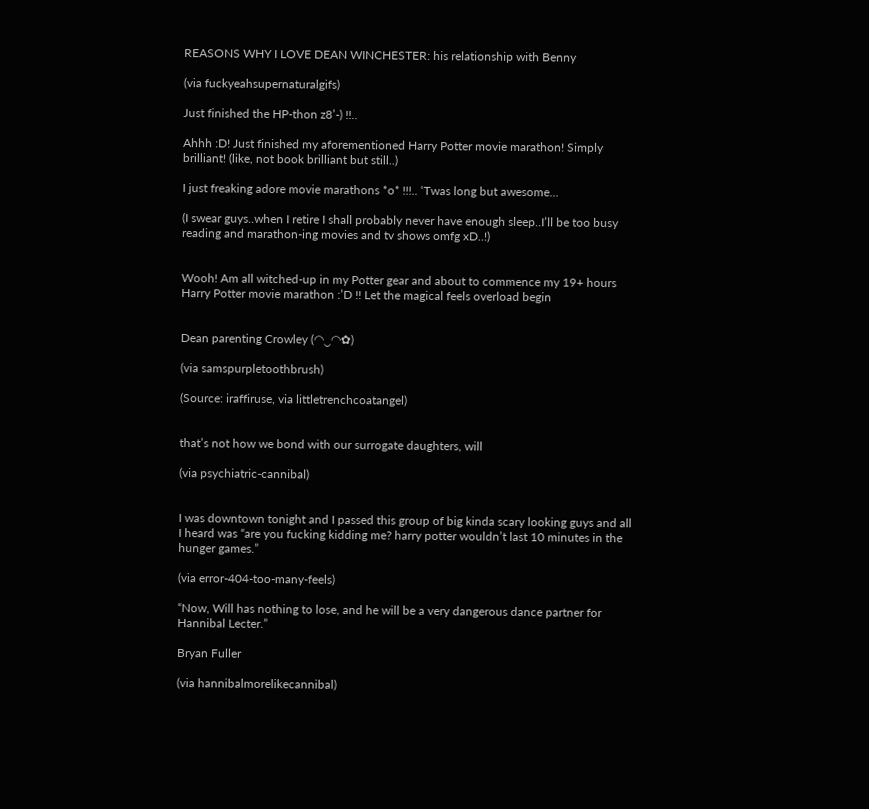REASONS WHY I LOVE DEAN WINCHESTER: his relationship with Benny

(via fuckyeahsupernaturalgifs)

Just finished the HP-thon z8’-) !!..

Ahhh :D! Just finished my aforementioned Harry Potter movie marathon! Simply brilliant! (like, not book brilliant but still..)

I just freaking adore movie marathons *o* !!!.. ‘Twas long but awesome…

(I swear guys..when I retire I shall probably never have enough sleep..I’ll be too busy reading and marathon-ing movies and tv shows omfg xD..!)


Wooh! Am all witched-up in my Potter gear and about to commence my 19+ hours Harry Potter movie marathon :’D !! Let the magical feels overload begin


Dean parenting Crowley (◠‿◠✿)

(via samspurpletoothbrush)

(Source: iraffiruse, via littletrenchcoatangel)


that’s not how we bond with our surrogate daughters, will

(via psychiatric-cannibal)


I was downtown tonight and I passed this group of big kinda scary looking guys and all I heard was “are you fucking kidding me? harry potter wouldn’t last 10 minutes in the hunger games.”

(via error-404-too-many-feels)

“Now, Will has nothing to lose, and he will be a very dangerous dance partner for Hannibal Lecter.”

Bryan Fuller

(via hannibalmorelikecannibal)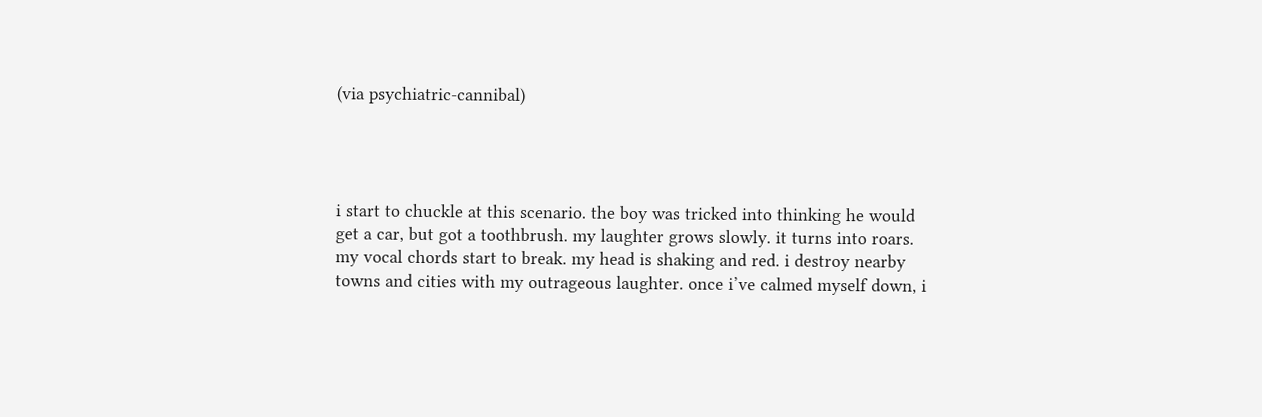(via psychiatric-cannibal)




i start to chuckle at this scenario. the boy was tricked into thinking he would get a car, but got a toothbrush. my laughter grows slowly. it turns into roars. my vocal chords start to break. my head is shaking and red. i destroy nearby towns and cities with my outrageous laughter. once i’ve calmed myself down, i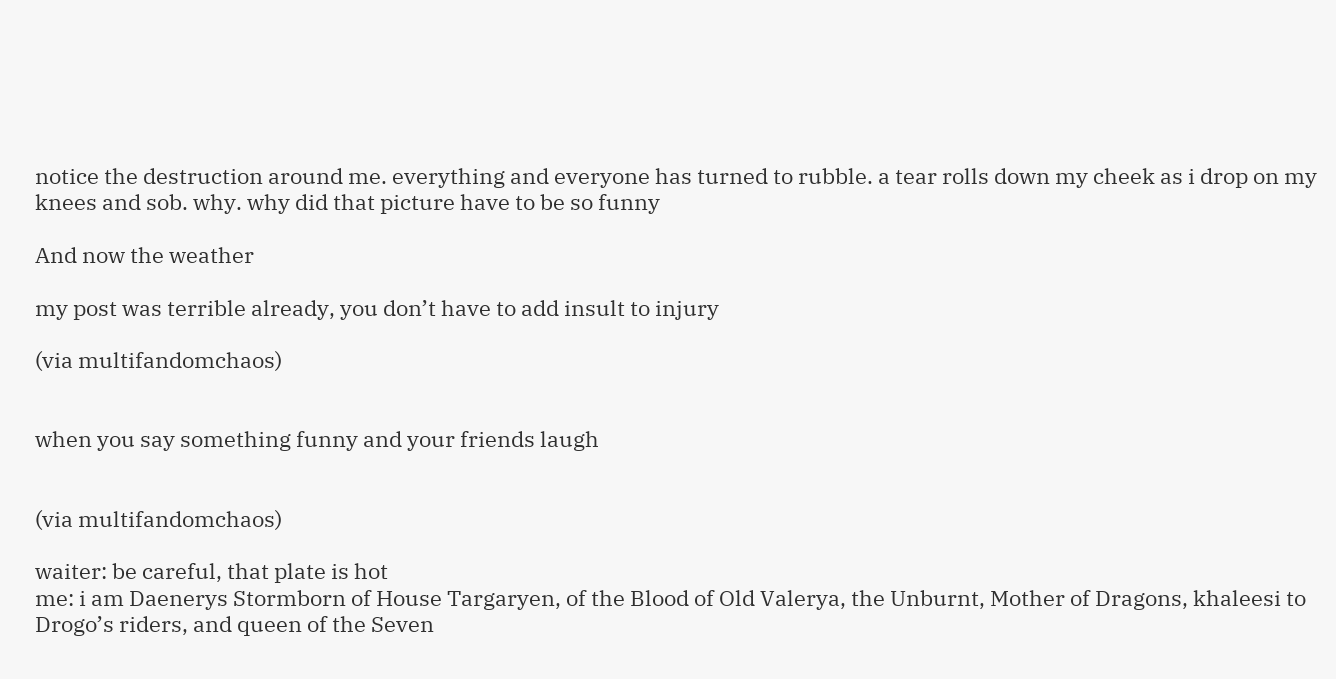notice the destruction around me. everything and everyone has turned to rubble. a tear rolls down my cheek as i drop on my knees and sob. why. why did that picture have to be so funny

And now the weather

my post was terrible already, you don’t have to add insult to injury

(via multifandomchaos)


when you say something funny and your friends laugh


(via multifandomchaos)

waiter: be careful, that plate is hot
me: i am Daenerys Stormborn of House Targaryen, of the Blood of Old Valerya, the Unburnt, Mother of Dragons, khaleesi to Drogo’s riders, and queen of the Seven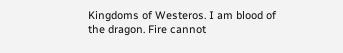Kingdoms of Westeros. I am blood of the dragon. Fire cannot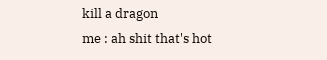kill a dragon
me : ah shit that's hot